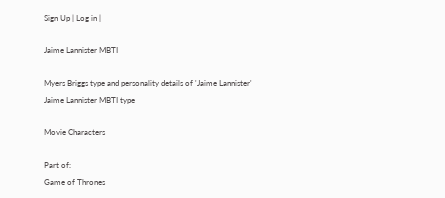Sign Up | Log in |

Jaime Lannister MBTI

Myers Briggs type and personality details of 'Jaime Lannister'
Jaime Lannister MBTI type

Movie Characters

Part of:
Game of Thrones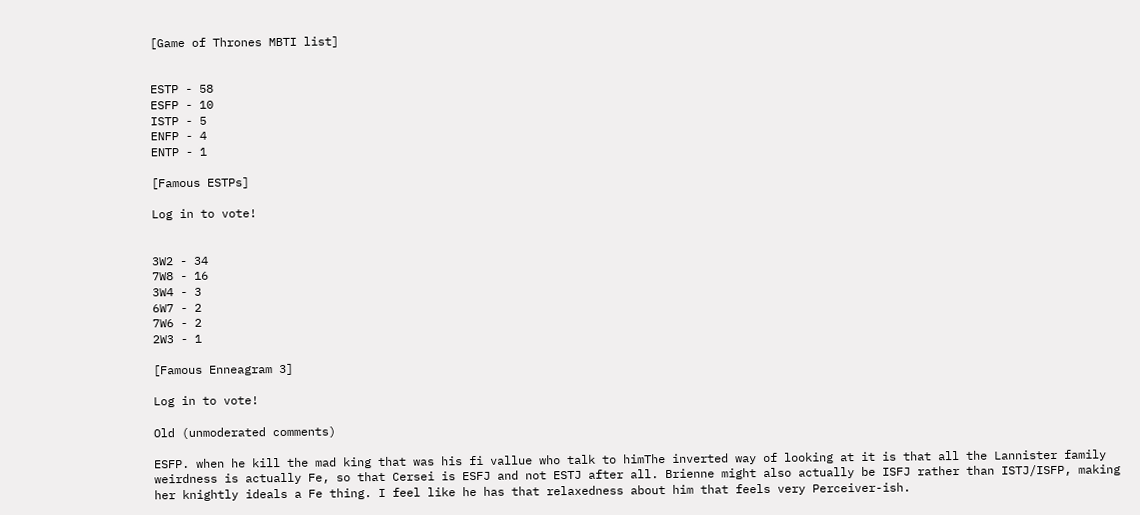[Game of Thrones MBTI list]


ESTP - 58
ESFP - 10
ISTP - 5
ENFP - 4
ENTP - 1

[Famous ESTPs]

Log in to vote!


3W2 - 34
7W8 - 16
3W4 - 3
6W7 - 2
7W6 - 2
2W3 - 1

[Famous Enneagram 3]

Log in to vote!

Old (unmoderated comments)

ESFP. when he kill the mad king that was his fi vallue who talk to himThe inverted way of looking at it is that all the Lannister family weirdness is actually Fe, so that Cersei is ESFJ and not ESTJ after all. Brienne might also actually be ISFJ rather than ISTJ/ISFP, making her knightly ideals a Fe thing. I feel like he has that relaxedness about him that feels very Perceiver-ish.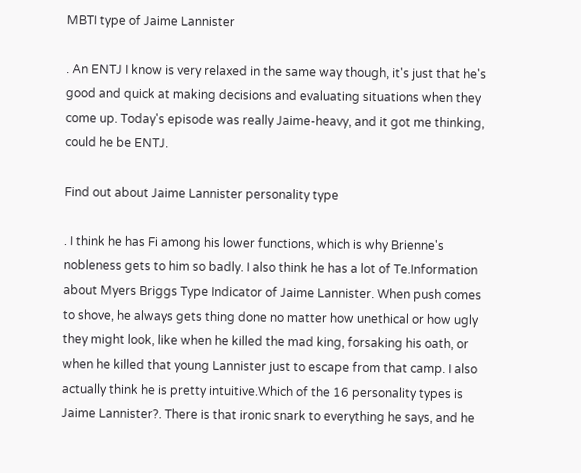MBTI type of Jaime Lannister

. An ENTJ I know is very relaxed in the same way though, it's just that he's good and quick at making decisions and evaluating situations when they come up. Today's episode was really Jaime-heavy, and it got me thinking, could he be ENTJ.

Find out about Jaime Lannister personality type

. I think he has Fi among his lower functions, which is why Brienne's nobleness gets to him so badly. I also think he has a lot of Te.Information about Myers Briggs Type Indicator of Jaime Lannister. When push comes to shove, he always gets thing done no matter how unethical or how ugly they might look, like when he killed the mad king, forsaking his oath, or when he killed that young Lannister just to escape from that camp. I also actually think he is pretty intuitive.Which of the 16 personality types is Jaime Lannister?. There is that ironic snark to everything he says, and he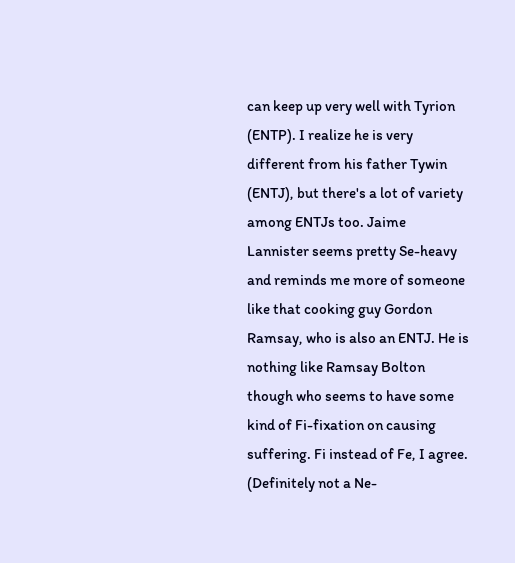can keep up very well with Tyrion (ENTP). I realize he is very different from his father Tywin (ENTJ), but there's a lot of variety among ENTJs too. Jaime Lannister seems pretty Se-heavy and reminds me more of someone like that cooking guy Gordon Ramsay, who is also an ENTJ. He is nothing like Ramsay Bolton though who seems to have some kind of Fi-fixation on causing suffering. Fi instead of Fe, I agree. (Definitely not a Ne-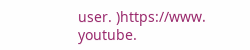user. )https://www. youtube.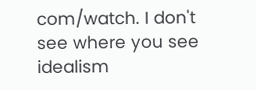com/watch. I don't see where you see idealism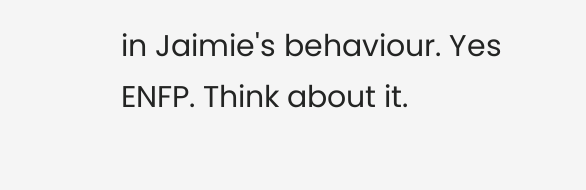in Jaimie's behaviour. Yes ENFP. Think about it.